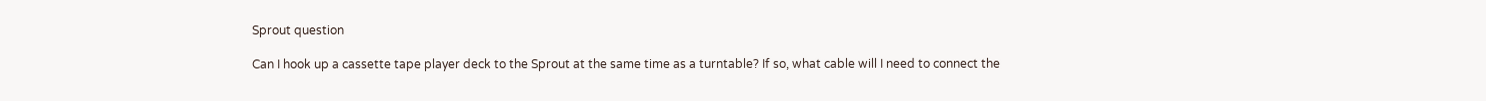Sprout question

Can I hook up a cassette tape player deck to the Sprout at the same time as a turntable? If so, what cable will I need to connect the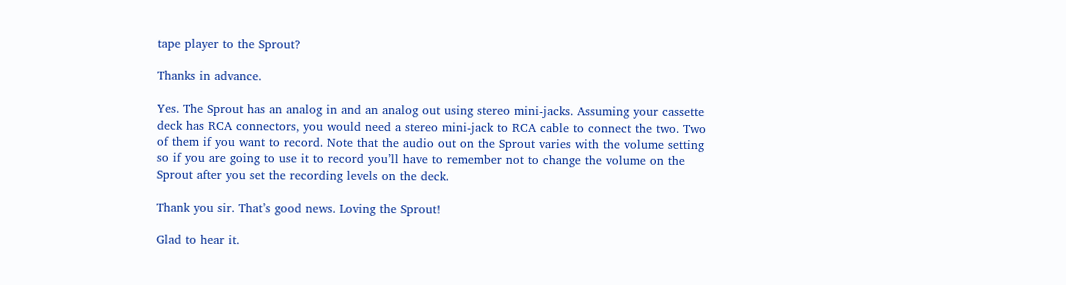tape player to the Sprout?

Thanks in advance.

Yes. The Sprout has an analog in and an analog out using stereo mini-jacks. Assuming your cassette deck has RCA connectors, you would need a stereo mini-jack to RCA cable to connect the two. Two of them if you want to record. Note that the audio out on the Sprout varies with the volume setting so if you are going to use it to record you’ll have to remember not to change the volume on the Sprout after you set the recording levels on the deck.

Thank you sir. That’s good news. Loving the Sprout!

Glad to hear it.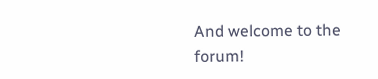And welcome to the forum!